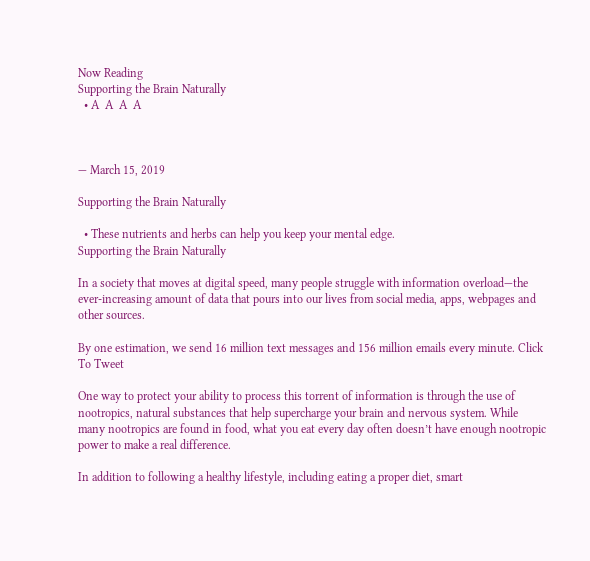Now Reading
Supporting the Brain Naturally
  • A  A  A  A



— March 15, 2019

Supporting the Brain Naturally

  • These nutrients and herbs can help you keep your mental edge.
Supporting the Brain Naturally

In a society that moves at digital speed, many people struggle with information overload—the ever-increasing amount of data that pours into our lives from social media, apps, webpages and other sources.

By one estimation, we send 16 million text messages and 156 million emails every minute. Click To Tweet

One way to protect your ability to process this torrent of information is through the use of nootropics, natural substances that help supercharge your brain and nervous system. While many nootropics are found in food, what you eat every day often doesn’t have enough nootropic power to make a real difference.

In addition to following a healthy lifestyle, including eating a proper diet, smart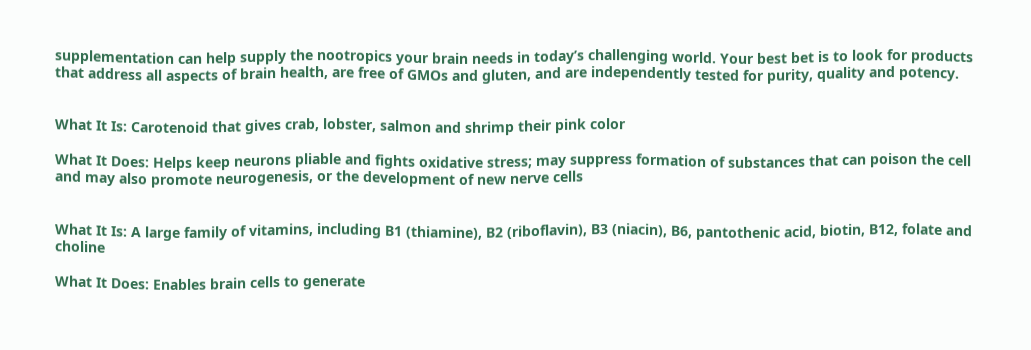supplementation can help supply the nootropics your brain needs in today’s challenging world. Your best bet is to look for products that address all aspects of brain health, are free of GMOs and gluten, and are independently tested for purity, quality and potency.


What It Is: Carotenoid that gives crab, lobster, salmon and shrimp their pink color

What It Does: Helps keep neurons pliable and fights oxidative stress; may suppress formation of substances that can poison the cell and may also promote neurogenesis, or the development of new nerve cells


What It Is: A large family of vitamins, including B1 (thiamine), B2 (riboflavin), B3 (niacin), B6, pantothenic acid, biotin, B12, folate and choline

What It Does: Enables brain cells to generate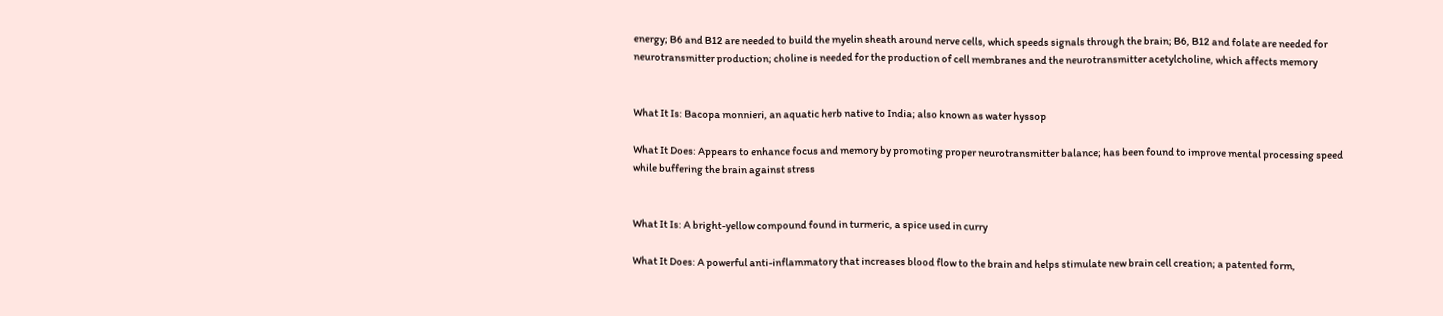energy; B6 and B12 are needed to build the myelin sheath around nerve cells, which speeds signals through the brain; B6, B12 and folate are needed for neurotransmitter production; choline is needed for the production of cell membranes and the neurotransmitter acetylcholine, which affects memory


What It Is: Bacopa monnieri, an aquatic herb native to India; also known as water hyssop

What It Does: Appears to enhance focus and memory by promoting proper neurotransmitter balance; has been found to improve mental processing speed while buffering the brain against stress


What It Is: A bright-yellow compound found in turmeric, a spice used in curry

What It Does: A powerful anti-inflammatory that increases blood flow to the brain and helps stimulate new brain cell creation; a patented form,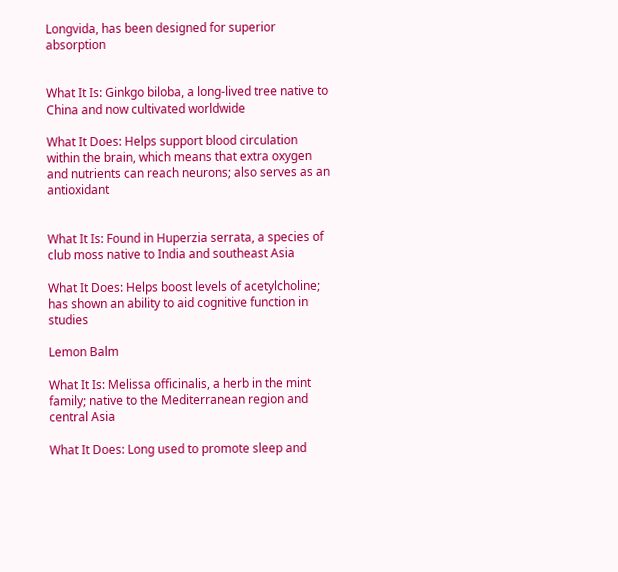Longvida, has been designed for superior absorption


What It Is: Ginkgo biloba, a long-lived tree native to China and now cultivated worldwide

What It Does: Helps support blood circulation within the brain, which means that extra oxygen and nutrients can reach neurons; also serves as an antioxidant


What It Is: Found in Huperzia serrata, a species of club moss native to India and southeast Asia

What It Does: Helps boost levels of acetylcholine; has shown an ability to aid cognitive function in studies

Lemon Balm

What It Is: Melissa officinalis, a herb in the mint family; native to the Mediterranean region and central Asia

What It Does: Long used to promote sleep and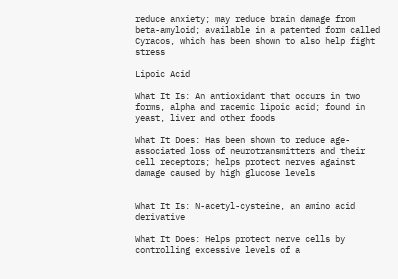reduce anxiety; may reduce brain damage from beta-amyloid; available in a patented form called Cyracos, which has been shown to also help fight stress

Lipoic Acid

What It Is: An antioxidant that occurs in two forms, alpha and racemic lipoic acid; found in yeast, liver and other foods

What It Does: Has been shown to reduce age-associated loss of neurotransmitters and their cell receptors; helps protect nerves against damage caused by high glucose levels


What It Is: N-acetyl-cysteine, an amino acid derivative

What It Does: Helps protect nerve cells by controlling excessive levels of a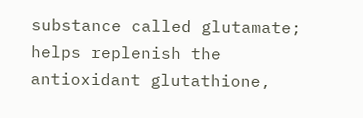substance called glutamate; helps replenish the antioxidant glutathione,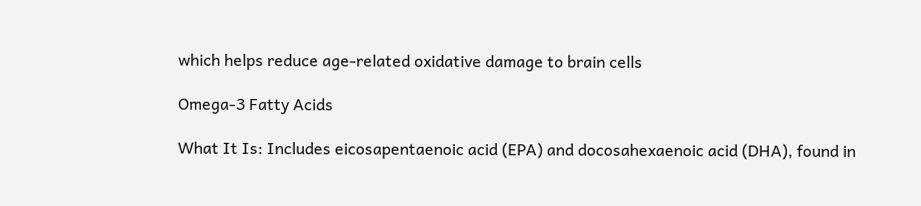which helps reduce age-related oxidative damage to brain cells

Omega-3 Fatty Acids

What It Is: Includes eicosapentaenoic acid (EPA) and docosahexaenoic acid (DHA), found in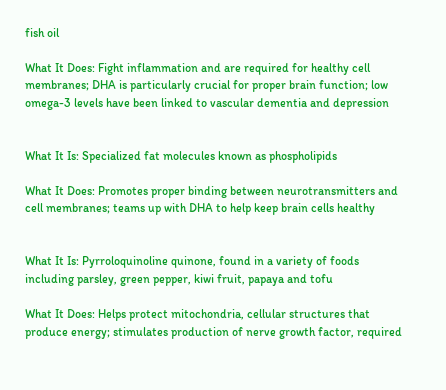fish oil

What It Does: Fight inflammation and are required for healthy cell membranes; DHA is particularly crucial for proper brain function; low omega-3 levels have been linked to vascular dementia and depression


What It Is: Specialized fat molecules known as phospholipids

What It Does: Promotes proper binding between neurotransmitters and cell membranes; teams up with DHA to help keep brain cells healthy


What It Is: Pyrroloquinoline quinone, found in a variety of foods including parsley, green pepper, kiwi fruit, papaya and tofu

What It Does: Helps protect mitochondria, cellular structures that produce energy; stimulates production of nerve growth factor, required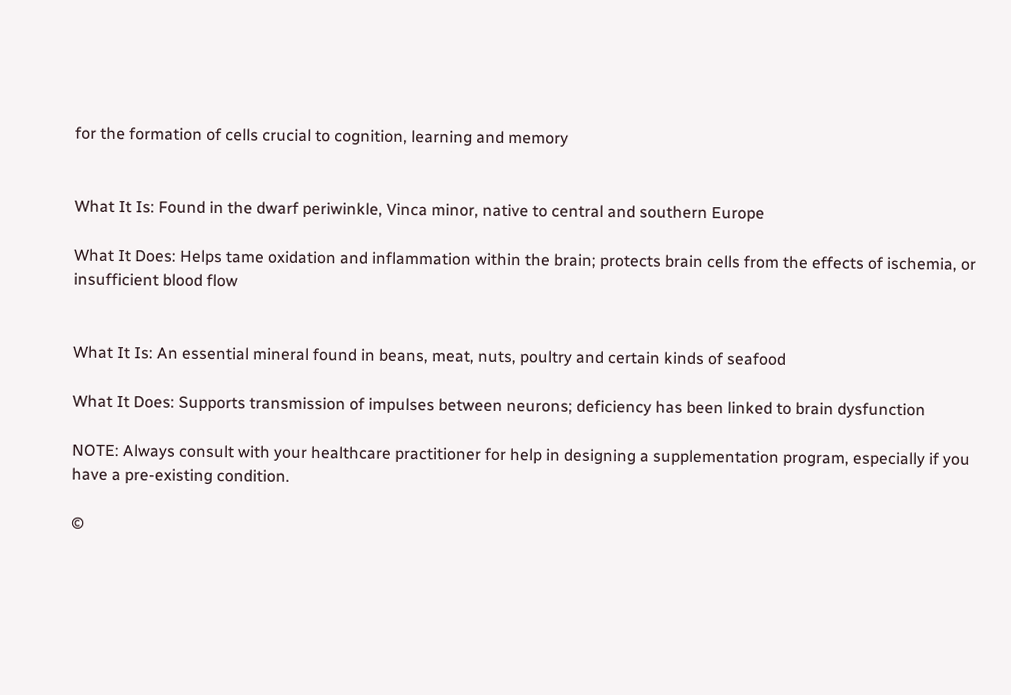for the formation of cells crucial to cognition, learning and memory


What It Is: Found in the dwarf periwinkle, Vinca minor, native to central and southern Europe

What It Does: Helps tame oxidation and inflammation within the brain; protects brain cells from the effects of ischemia, or insufficient blood flow


What It Is: An essential mineral found in beans, meat, nuts, poultry and certain kinds of seafood

What It Does: Supports transmission of impulses between neurons; deficiency has been linked to brain dysfunction

NOTE: Always consult with your healthcare practitioner for help in designing a supplementation program, especially if you have a pre-existing condition.

©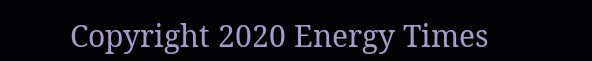Copyright 2020 Energy Times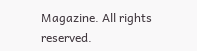Magazine. All rights reserved.